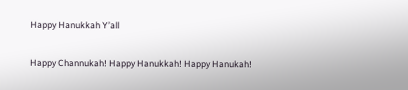Happy Hanukkah Y’all

Happy Channukah! Happy Hanukkah! Happy Hanukah!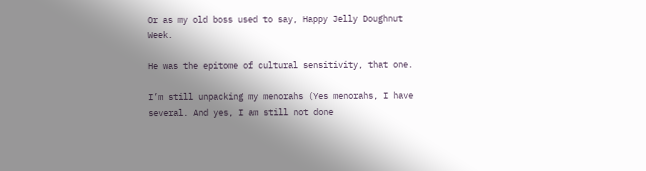Or as my old boss used to say, Happy Jelly Doughnut Week.

He was the epitome of cultural sensitivity, that one.

I’m still unpacking my menorahs (Yes menorahs, I have several. And yes, I am still not done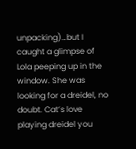unpacking)…but I caught a glimpse of Lola peeping up in the window. She was looking for a dreidel, no doubt. Cat’s love playing dreidel you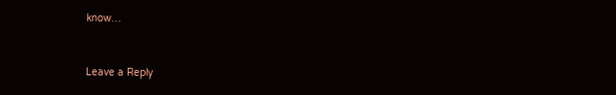know…


Leave a Reply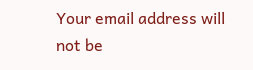Your email address will not be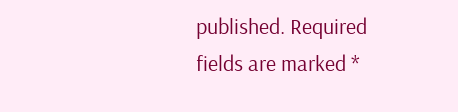published. Required fields are marked *